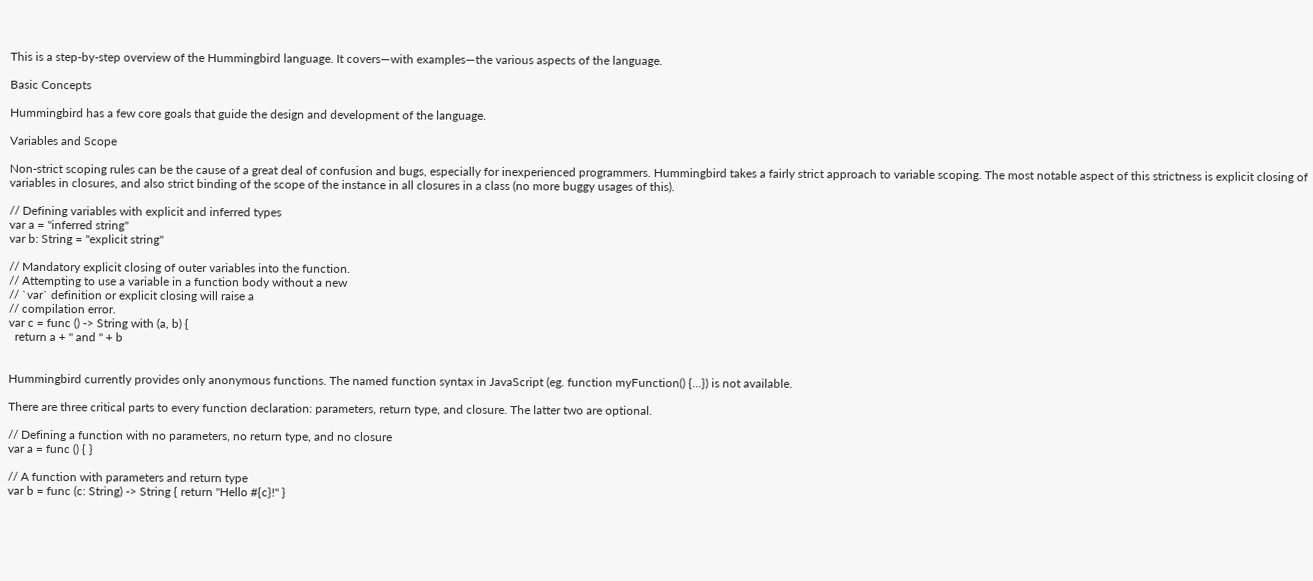This is a step-by-step overview of the Hummingbird language. It covers—with examples—the various aspects of the language.

Basic Concepts

Hummingbird has a few core goals that guide the design and development of the language.

Variables and Scope

Non-strict scoping rules can be the cause of a great deal of confusion and bugs, especially for inexperienced programmers. Hummingbird takes a fairly strict approach to variable scoping. The most notable aspect of this strictness is explicit closing of variables in closures, and also strict binding of the scope of the instance in all closures in a class (no more buggy usages of this).

// Defining variables with explicit and inferred types
var a = "inferred string"
var b: String = "explicit string"

// Mandatory explicit closing of outer variables into the function.
// Attempting to use a variable in a function body without a new
// `var` definition or explicit closing will raise a
// compilation error.
var c = func () -> String with (a, b) {
  return a + " and " + b


Hummingbird currently provides only anonymous functions. The named function syntax in JavaScript (eg. function myFunction() {...}) is not available.

There are three critical parts to every function declaration: parameters, return type, and closure. The latter two are optional.

// Defining a function with no parameters, no return type, and no closure
var a = func () { }

// A function with parameters and return type
var b = func (c: String) -> String { return "Hello #{c}!" }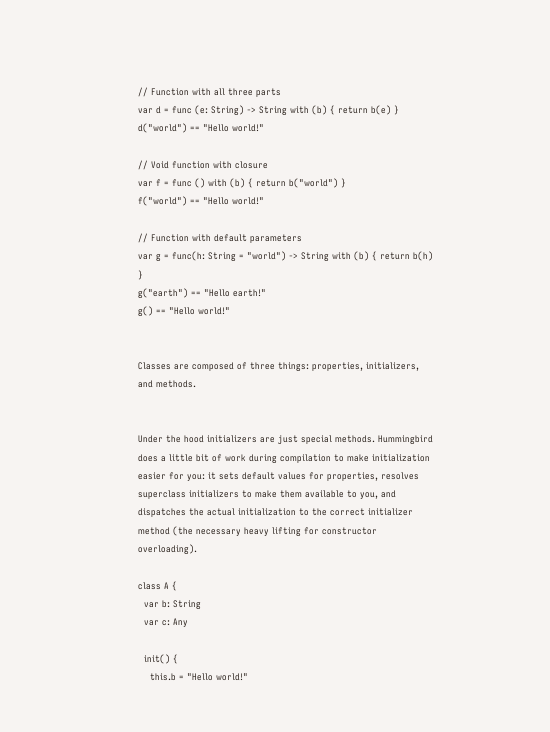// Function with all three parts
var d = func (e: String) -> String with (b) { return b(e) }
d("world") == "Hello world!"

// Void function with closure
var f = func () with (b) { return b("world") }
f("world") == "Hello world!"

// Function with default parameters
var g = func(h: String = "world") -> String with (b) { return b(h) }
g("earth") == "Hello earth!"
g() == "Hello world!"


Classes are composed of three things: properties, initializers, and methods.


Under the hood initializers are just special methods. Hummingbird does a little bit of work during compilation to make initialization easier for you: it sets default values for properties, resolves superclass initializers to make them available to you, and dispatches the actual initialization to the correct initializer method (the necessary heavy lifting for constructor overloading).

class A {
  var b: String
  var c: Any

  init() {
    this.b = "Hello world!"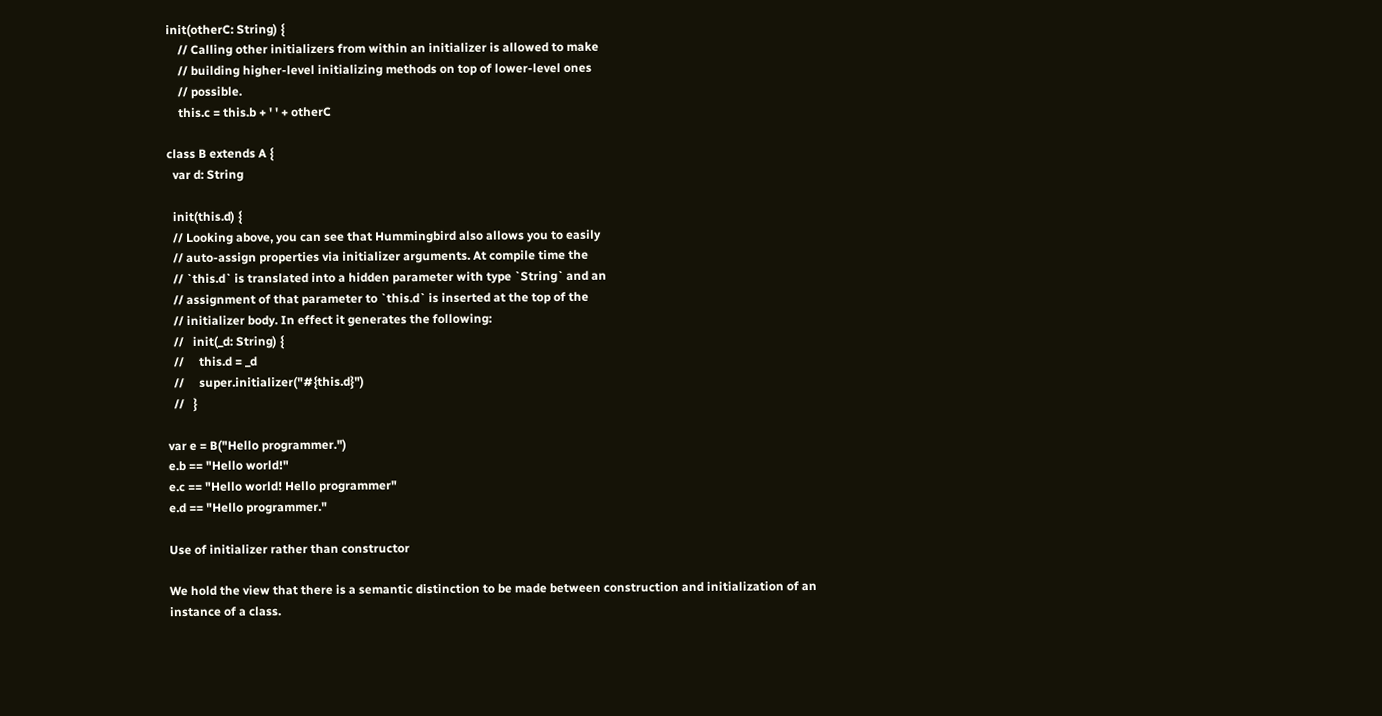init(otherC: String) {
    // Calling other initializers from within an initializer is allowed to make
    // building higher-level initializing methods on top of lower-level ones
    // possible.
    this.c = this.b + ' ' + otherC

class B extends A {
  var d: String

  init(this.d) {
  // Looking above, you can see that Hummingbird also allows you to easily
  // auto-assign properties via initializer arguments. At compile time the
  // `this.d` is translated into a hidden parameter with type `String` and an
  // assignment of that parameter to `this.d` is inserted at the top of the
  // initializer body. In effect it generates the following:
  //   init(_d: String) {
  //     this.d = _d
  //     super.initializer("#{this.d}")
  //   }

var e = B("Hello programmer.")
e.b == "Hello world!"
e.c == "Hello world! Hello programmer"
e.d == "Hello programmer."

Use of initializer rather than constructor

We hold the view that there is a semantic distinction to be made between construction and initialization of an instance of a class.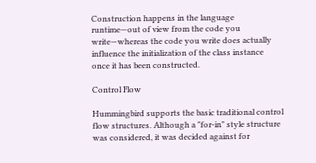Construction happens in the language runtime—out of view from the code you write—whereas the code you write does actually influence the initialization of the class instance once it has been constructed.

Control Flow

Hummingbird supports the basic traditional control flow structures. Although a "for-in" style structure was considered, it was decided against for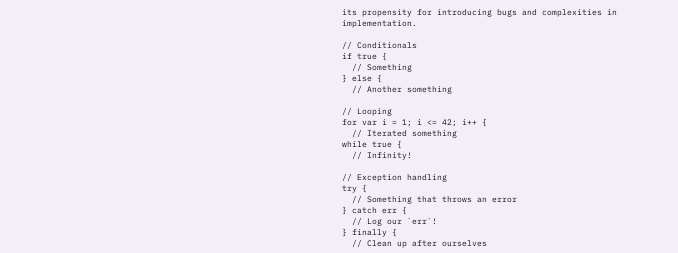its propensity for introducing bugs and complexities in implementation.

// Conditionals
if true {
  // Something
} else {
  // Another something

// Looping
for var i = 1; i <= 42; i++ {
  // Iterated something
while true {
  // Infinity!

// Exception handling
try {
  // Something that throws an error
} catch err {
  // Log our `err`!
} finally {
  // Clean up after ourselves